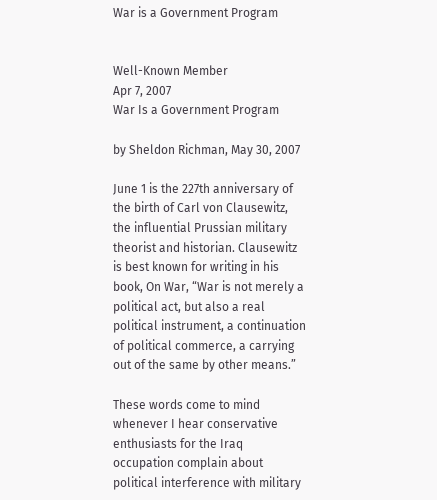War is a Government Program


Well-Known Member
Apr 7, 2007
War Is a Government Program

by Sheldon Richman, May 30, 2007

June 1 is the 227th anniversary of the birth of Carl von Clausewitz, the influential Prussian military theorist and historian. Clausewitz is best known for writing in his book, On War, “War is not merely a political act, but also a real political instrument, a continuation of political commerce, a carrying out of the same by other means.”

These words come to mind whenever I hear conservative enthusiasts for the Iraq occupation complain about political interference with military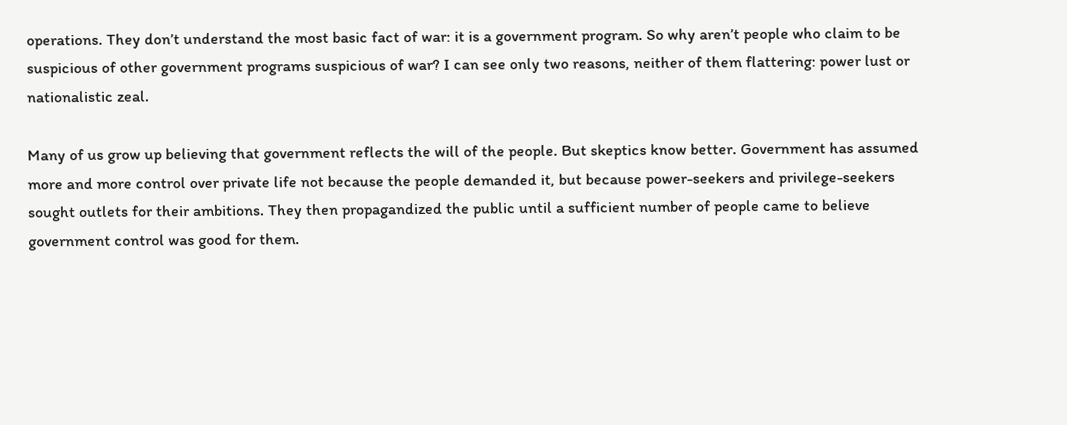operations. They don’t understand the most basic fact of war: it is a government program. So why aren’t people who claim to be suspicious of other government programs suspicious of war? I can see only two reasons, neither of them flattering: power lust or nationalistic zeal.

Many of us grow up believing that government reflects the will of the people. But skeptics know better. Government has assumed more and more control over private life not because the people demanded it, but because power-seekers and privilege-seekers sought outlets for their ambitions. They then propagandized the public until a sufficient number of people came to believe government control was good for them.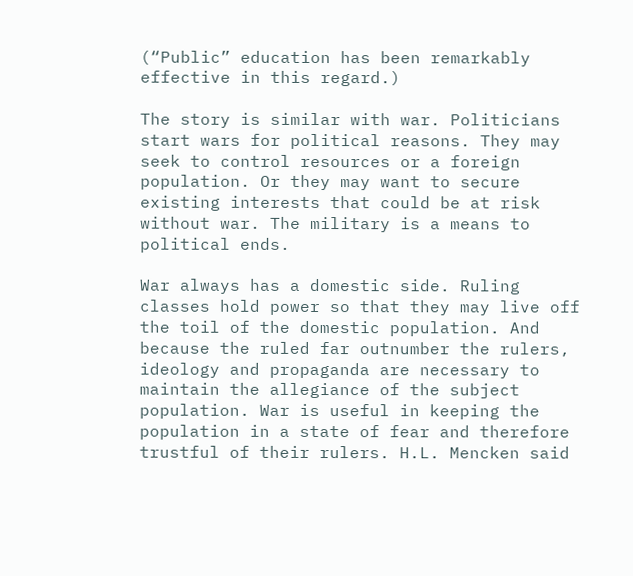(“Public” education has been remarkably effective in this regard.)

The story is similar with war. Politicians start wars for political reasons. They may seek to control resources or a foreign population. Or they may want to secure existing interests that could be at risk without war. The military is a means to political ends.

War always has a domestic side. Ruling classes hold power so that they may live off the toil of the domestic population. And because the ruled far outnumber the rulers, ideology and propaganda are necessary to maintain the allegiance of the subject population. War is useful in keeping the population in a state of fear and therefore trustful of their rulers. H.L. Mencken said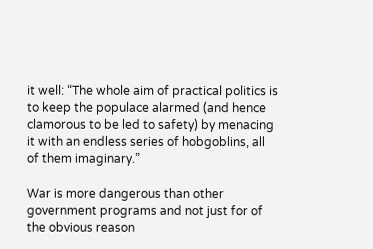it well: “The whole aim of practical politics is to keep the populace alarmed (and hence clamorous to be led to safety) by menacing it with an endless series of hobgoblins, all of them imaginary.”

War is more dangerous than other government programs and not just for of the obvious reason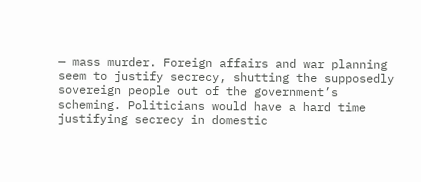— mass murder. Foreign affairs and war planning seem to justify secrecy, shutting the supposedly sovereign people out of the government’s scheming. Politicians would have a hard time justifying secrecy in domestic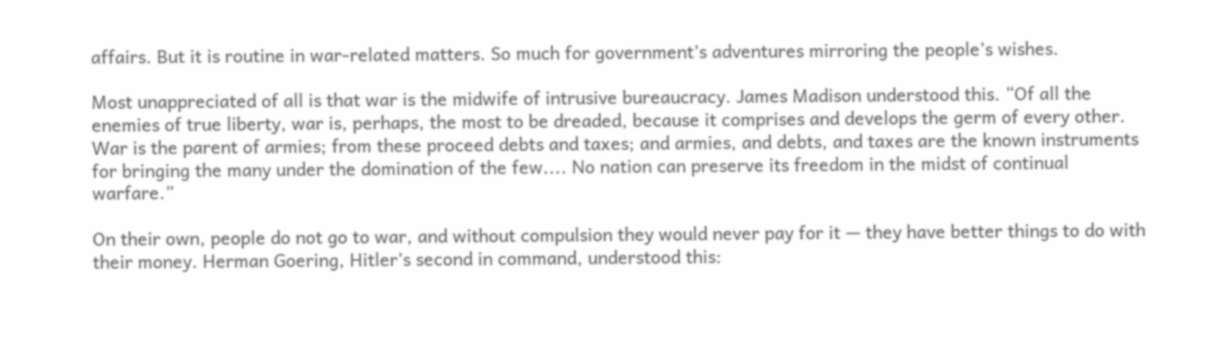affairs. But it is routine in war-related matters. So much for government’s adventures mirroring the people’s wishes.

Most unappreciated of all is that war is the midwife of intrusive bureaucracy. James Madison understood this. “Of all the enemies of true liberty, war is, perhaps, the most to be dreaded, because it comprises and develops the germ of every other. War is the parent of armies; from these proceed debts and taxes; and armies, and debts, and taxes are the known instruments for bringing the many under the domination of the few.... No nation can preserve its freedom in the midst of continual warfare.”

On their own, people do not go to war, and without compulsion they would never pay for it — they have better things to do with their money. Herman Goering, Hitler’s second in command, understood this: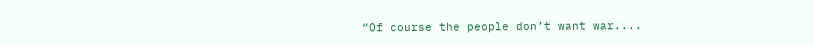“Of course the people don’t want war....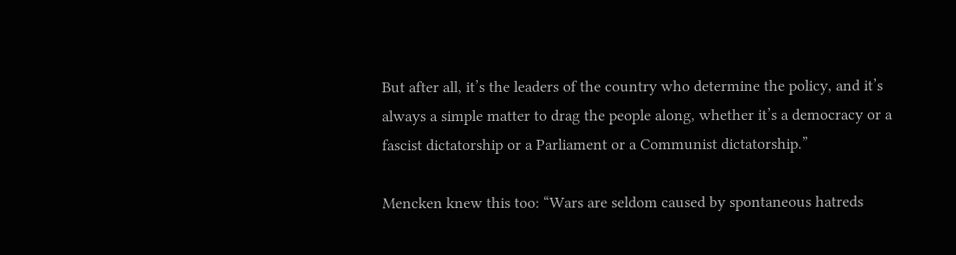But after all, it’s the leaders of the country who determine the policy, and it’s always a simple matter to drag the people along, whether it’s a democracy or a fascist dictatorship or a Parliament or a Communist dictatorship.”

Mencken knew this too: “Wars are seldom caused by spontaneous hatreds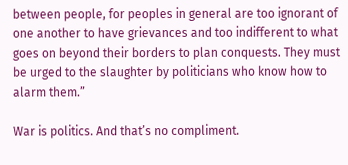between people, for peoples in general are too ignorant of one another to have grievances and too indifferent to what goes on beyond their borders to plan conquests. They must be urged to the slaughter by politicians who know how to alarm them.”

War is politics. And that’s no compliment.